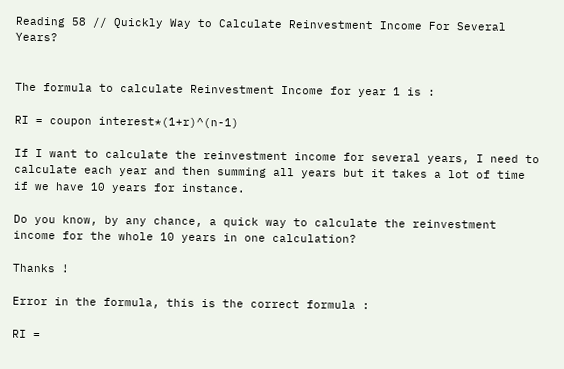Reading 58 // Quickly Way to Calculate Reinvestment Income For Several Years?


The formula to calculate Reinvestment Income for year 1 is :

RI = coupon interest*(1+r)^(n-1)

If I want to calculate the reinvestment income for several years, I need to calculate each year and then summing all years but it takes a lot of time if we have 10 years for instance.

Do you know, by any chance, a quick way to calculate the reinvestment income for the whole 10 years in one calculation?

Thanks !

Error in the formula, this is the correct formula :

RI =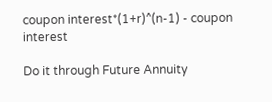coupon interest*(1+r)^(n-1) - coupon interest

Do it through Future Annuity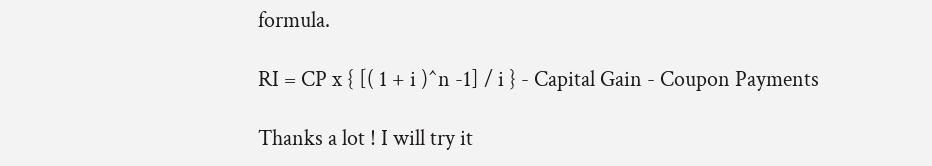formula.

RI = CP x { [( 1 + i )^n -1] / i } - Capital Gain - Coupon Payments

Thanks a lot ! I will try it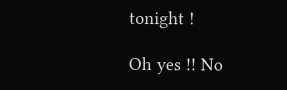tonight !

Oh yes !! No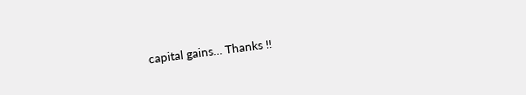capital gains… Thanks !!